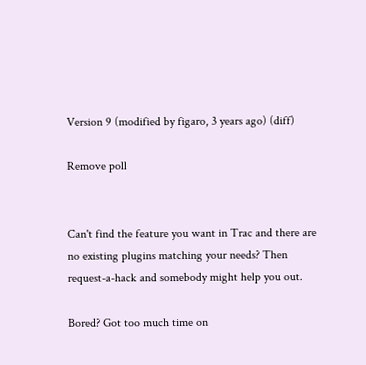Version 9 (modified by figaro, 3 years ago) (diff)

Remove poll


Can't find the feature you want in Trac and there are no existing plugins matching your needs? Then request-a-hack and somebody might help you out.

Bored? Got too much time on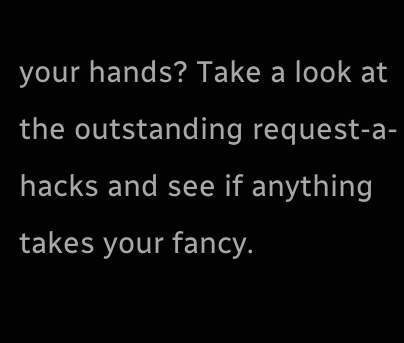your hands? Take a look at the outstanding request-a-hacks and see if anything takes your fancy.